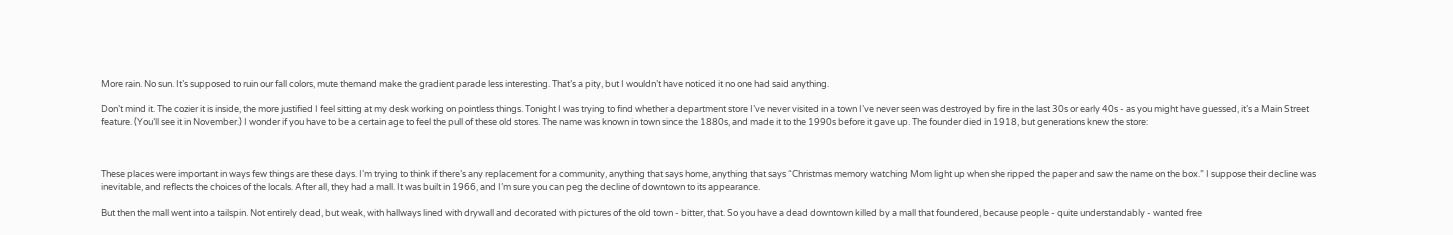More rain. No sun. It’s supposed to ruin our fall colors, mute themand make the gradient parade less interesting. That’s a pity, but I wouldn’t have noticed it no one had said anything.

Don’t mind it. The cozier it is inside, the more justified I feel sitting at my desk working on pointless things. Tonight I was trying to find whether a department store I’ve never visited in a town I’ve never seen was destroyed by fire in the last 30s or early 40s - as you might have guessed, it’s a Main Street feature. (You’ll see it in November.) I wonder if you have to be a certain age to feel the pull of these old stores. The name was known in town since the 1880s, and made it to the 1990s before it gave up. The founder died in 1918, but generations knew the store:



These places were important in ways few things are these days. I’m trying to think if there’s any replacement for a community, anything that says home, anything that says “Christmas memory watching Mom light up when she ripped the paper and saw the name on the box.” I suppose their decline was inevitable, and reflects the choices of the locals. After all, they had a mall. It was built in 1966, and I’m sure you can peg the decline of downtown to its appearance.

But then the mall went into a tailspin. Not entirely dead, but weak, with hallways lined with drywall and decorated with pictures of the old town - bitter, that. So you have a dead downtown killed by a mall that foundered, because people - quite understandably - wanted free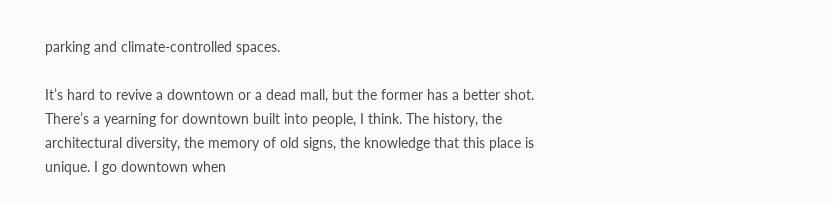parking and climate-controlled spaces.

It’s hard to revive a downtown or a dead mall, but the former has a better shot. There’s a yearning for downtown built into people, I think. The history, the architectural diversity, the memory of old signs, the knowledge that this place is unique. I go downtown when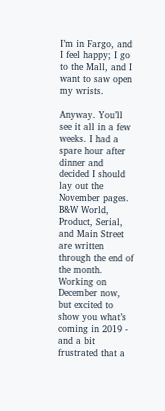I’m in Fargo, and I feel happy; I go to the Mall, and I want to saw open my wrists.

Anyway. You’ll see it all in a few weeks. I had a spare hour after dinner and decided I should lay out the November pages. B&W World, Product, Serial, and Main Street are written through the end of the month. Working on December now, but excited to show you what’s coming in 2019 - and a bit frustrated that a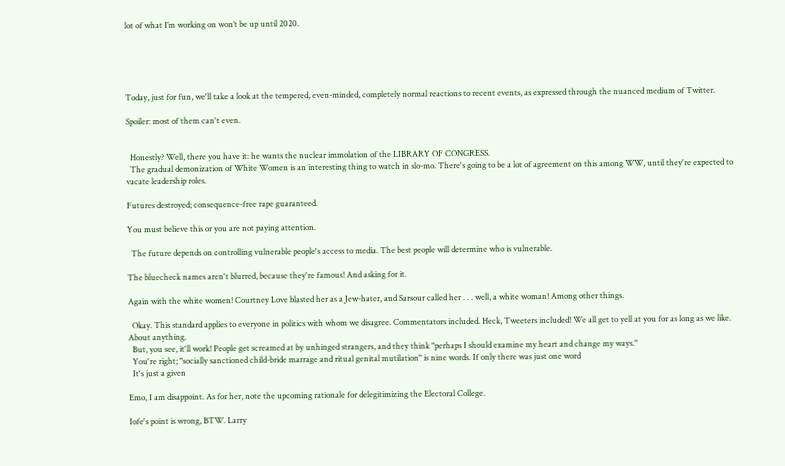lot of what I’m working on won’t be up until 2020.





Today, just for fun, we'll take a look at the tempered, even-minded, completely normal reactions to recent events, as expressed through the nuanced medium of Twitter.

Spoiler: most of them can't even.


  Honestly? Well, there you have it: he wants the nuclear immolation of the LIBRARY OF CONGRESS.
  The gradual demonization of White Women is an interesting thing to watch in slo-mo. There's going to be a lot of agreement on this among WW, until they're expected to vacate leadership roles.

Futures destroyed; consequence-free rape guaranteed.

You must believe this or you are not paying attention.

  The future depends on controlling vulnerable people's access to media. The best people will determine who is vulnerable.

The bluecheck names aren't blurred, because they're famous! And asking for it.

Again with the white women! Courtney Love blasted her as a Jew-hater, and Sarsour called her . . . well, a white woman! Among other things.

  Okay. This standard applies to everyone in politics with whom we disagree. Commentators included. Heck, Tweeters included! We all get to yell at you for as long as we like. About anything.
  But, you see, it'll work! People get screamed at by unhinged strangers, and they think "perhaps I should examine my heart and change my ways."
  You're right; "socially sanctioned child-bride marrage and ritual genital mutilation" is nine words. If only there was just one word
  It's just a given

Emo, I am disappoint. As for her, note the upcoming rationale for delegitimizing the Electoral College.

Iofe's point is wrong, BTW. Larry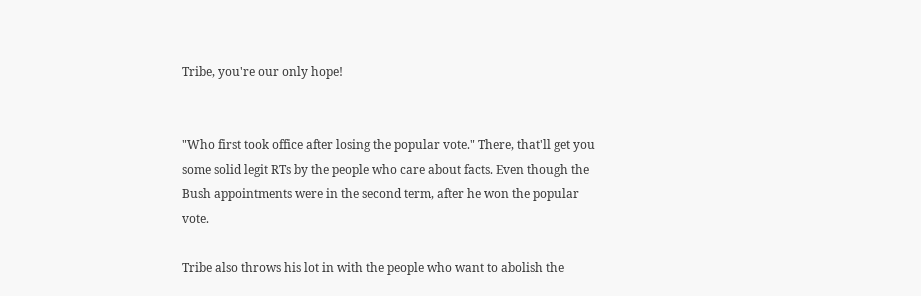Tribe, you're our only hope!


"Who first took office after losing the popular vote." There, that'll get you some solid legit RTs by the people who care about facts. Even though the Bush appointments were in the second term, after he won the popular vote.

Tribe also throws his lot in with the people who want to abolish the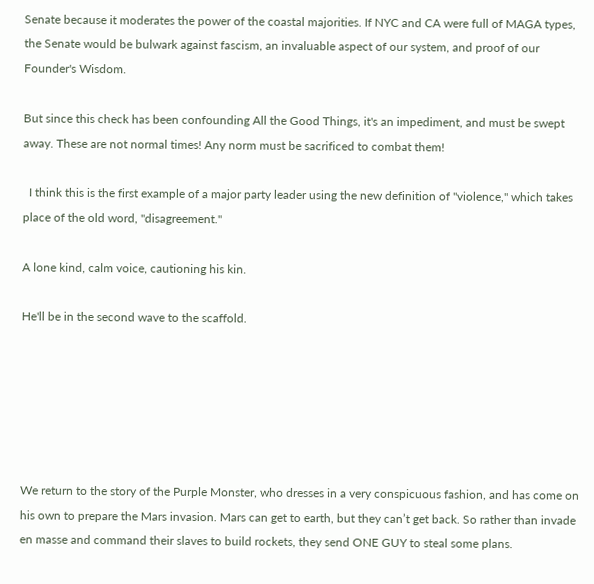Senate because it moderates the power of the coastal majorities. If NYC and CA were full of MAGA types, the Senate would be bulwark against fascism, an invaluable aspect of our system, and proof of our Founder's Wisdom.

But since this check has been confounding All the Good Things, it's an impediment, and must be swept away. These are not normal times! Any norm must be sacrificed to combat them!

  I think this is the first example of a major party leader using the new definition of "violence," which takes place of the old word, "disagreement."

A lone kind, calm voice, cautioning his kin.

He'll be in the second wave to the scaffold.






We return to the story of the Purple Monster, who dresses in a very conspicuous fashion, and has come on his own to prepare the Mars invasion. Mars can get to earth, but they can’t get back. So rather than invade en masse and command their slaves to build rockets, they send ONE GUY to steal some plans.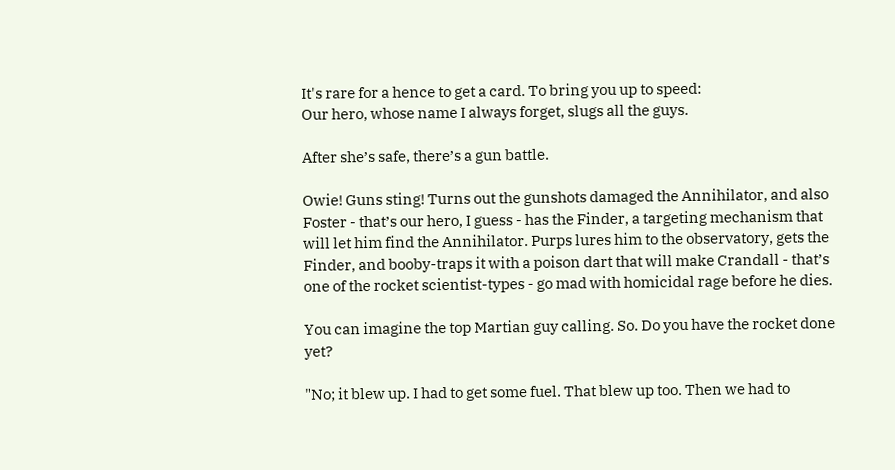It's rare for a hence to get a card. To bring you up to speed:
Our hero, whose name I always forget, slugs all the guys.

After she’s safe, there’s a gun battle.

Owie! Guns sting! Turns out the gunshots damaged the Annihilator, and also Foster - that’s our hero, I guess - has the Finder, a targeting mechanism that will let him find the Annihilator. Purps lures him to the observatory, gets the Finder, and booby-traps it with a poison dart that will make Crandall - that’s one of the rocket scientist-types - go mad with homicidal rage before he dies.

You can imagine the top Martian guy calling. So. Do you have the rocket done yet?

"No; it blew up. I had to get some fuel. That blew up too. Then we had to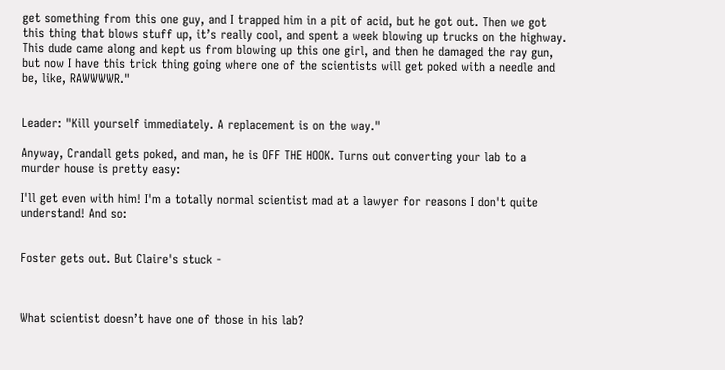get something from this one guy, and I trapped him in a pit of acid, but he got out. Then we got this thing that blows stuff up, it’s really cool, and spent a week blowing up trucks on the highway. This dude came along and kept us from blowing up this one girl, and then he damaged the ray gun, but now I have this trick thing going where one of the scientists will get poked with a needle and be, like, RAWWWWR."


Leader: "Kill yourself immediately. A replacement is on the way."

Anyway, Crandall gets poked, and man, he is OFF THE HOOK. Turns out converting your lab to a murder house is pretty easy:

I'll get even with him! I'm a totally normal scientist mad at a lawyer for reasons I don't quite understand! And so:


Foster gets out. But Claire's stuck -



What scientist doesn’t have one of those in his lab?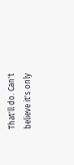That'll do. Can't believe it's only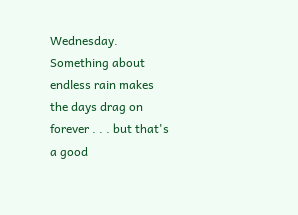Wednesday. Something about endless rain makes the days drag on forever . . . but that's a good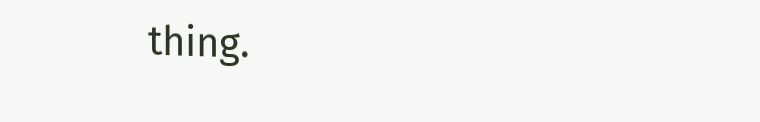thing.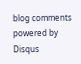blog comments powered by Disqus